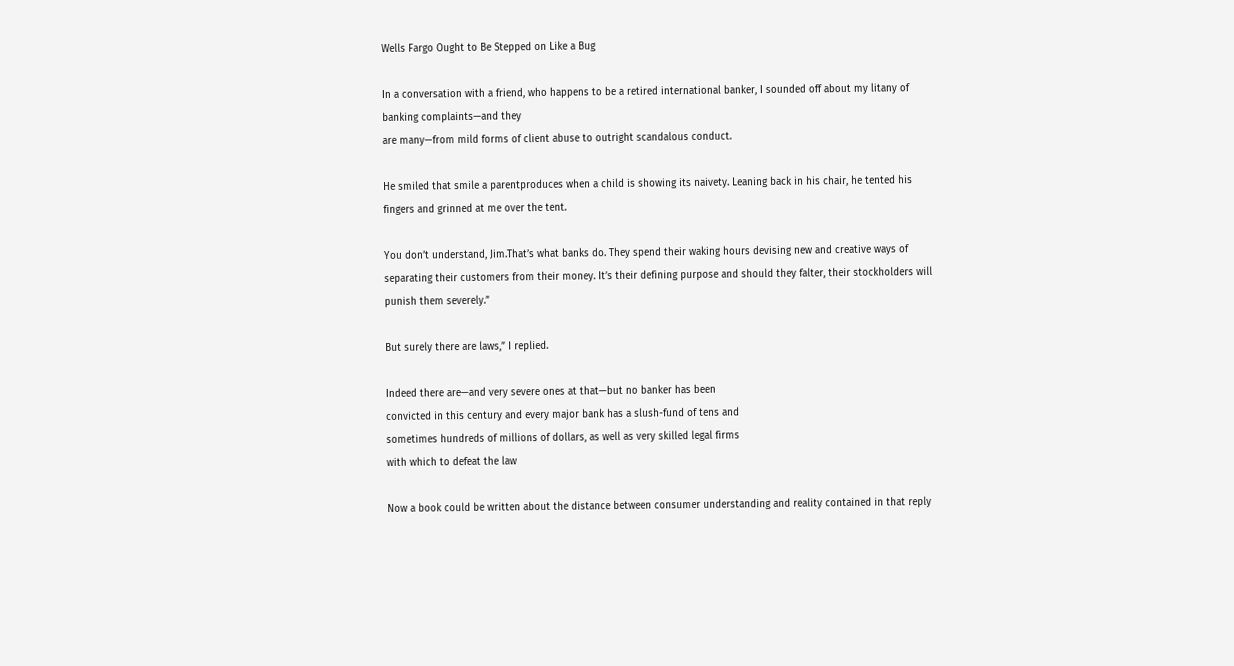Wells Fargo Ought to Be Stepped on Like a Bug

In a conversation with a friend, who happens to be a retired international banker, I sounded off about my litany of banking complaints—and they
are many—from mild forms of client abuse to outright scandalous conduct.

He smiled that smile a parentproduces when a child is showing its naivety. Leaning back in his chair, he tented his fingers and grinned at me over the tent.

You don’t understand, Jim.That’s what banks do. They spend their waking hours devising new and creative ways of separating their customers from their money. It’s their defining purpose and should they falter, their stockholders will punish them severely.”

But surely there are laws,” I replied.

Indeed there are—and very severe ones at that—but no banker has been
convicted in this century and every major bank has a slush-fund of tens and
sometimes hundreds of millions of dollars, as well as very skilled legal firms
with which to defeat the law

Now a book could be written about the distance between consumer understanding and reality contained in that reply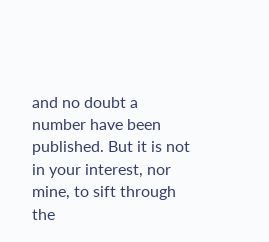and no doubt a number have been published. But it is not in your interest, nor mine, to sift through the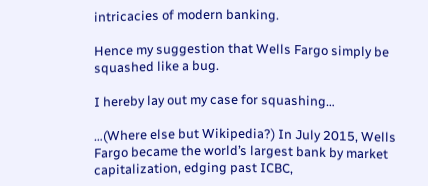intricacies of modern banking.

Hence my suggestion that Wells Fargo simply be squashed like a bug.

I hereby lay out my case for squashing…

…(Where else but Wikipedia?) In July 2015, Wells Fargo became the world’s largest bank by market capitalization, edging past ICBC,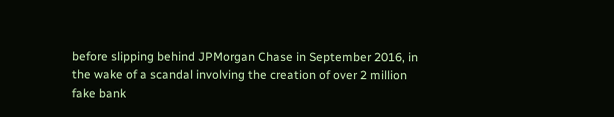before slipping behind JPMorgan Chase in September 2016, in the wake of a scandal involving the creation of over 2 million fake bank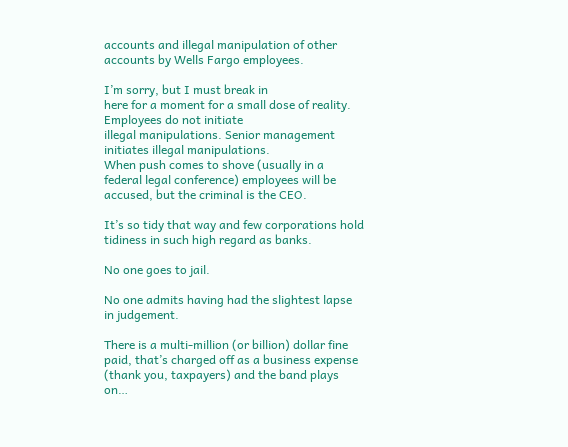accounts and illegal manipulation of other accounts by Wells Fargo employees.

I’m sorry, but I must break in
here for a moment for a small dose of reality. Employees do not initiate
illegal manipulations. Senior management initiates illegal manipulations.
When push comes to shove (usually in a federal legal conference) employees will be accused, but the criminal is the CEO.

It’s so tidy that way and few corporations hold tidiness in such high regard as banks.

No one goes to jail.

No one admits having had the slightest lapse in judgement.

There is a multi-million (or billion) dollar fine paid, that’s charged off as a business expense (thank you, taxpayers) and the band plays on…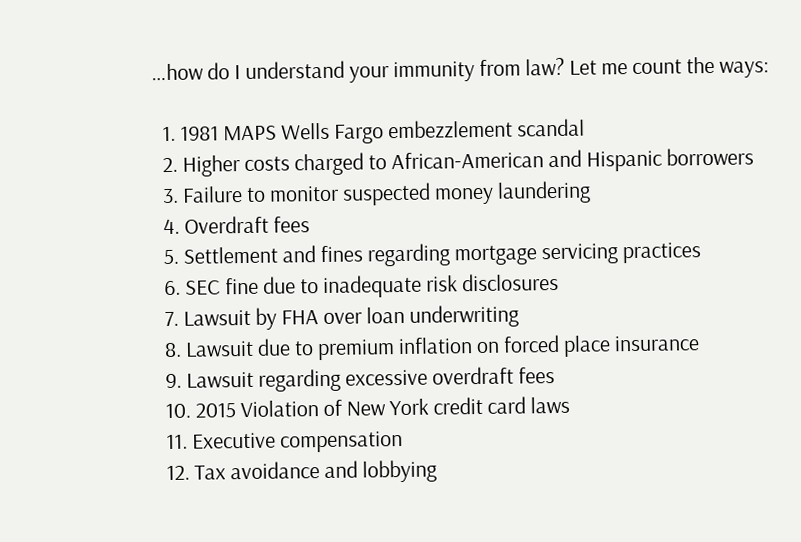…how do I understand your immunity from law? Let me count the ways:

  1. 1981 MAPS Wells Fargo embezzlement scandal
  2. Higher costs charged to African-American and Hispanic borrowers
  3. Failure to monitor suspected money laundering
  4. Overdraft fees
  5. Settlement and fines regarding mortgage servicing practices
  6. SEC fine due to inadequate risk disclosures
  7. Lawsuit by FHA over loan underwriting
  8. Lawsuit due to premium inflation on forced place insurance
  9. Lawsuit regarding excessive overdraft fees
  10. 2015 Violation of New York credit card laws
  11. Executive compensation
  12. Tax avoidance and lobbying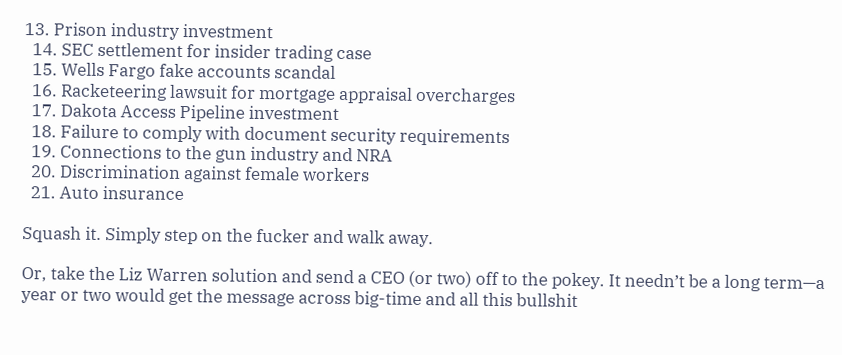13. Prison industry investment
  14. SEC settlement for insider trading case
  15. Wells Fargo fake accounts scandal
  16. Racketeering lawsuit for mortgage appraisal overcharges
  17. Dakota Access Pipeline investment
  18. Failure to comply with document security requirements
  19. Connections to the gun industry and NRA
  20. Discrimination against female workers
  21. Auto insurance

Squash it. Simply step on the fucker and walk away.

Or, take the Liz Warren solution and send a CEO (or two) off to the pokey. It needn’t be a long term—a year or two would get the message across big-time and all this bullshit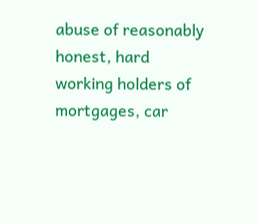abuse of reasonably honest, hard working holders of mortgages, car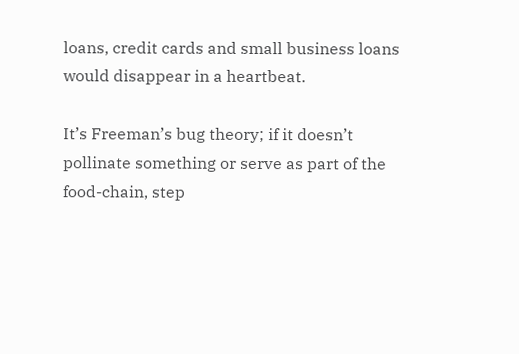loans, credit cards and small business loans would disappear in a heartbeat.

It’s Freeman’s bug theory; if it doesn’t pollinate something or serve as part of the food-chain, step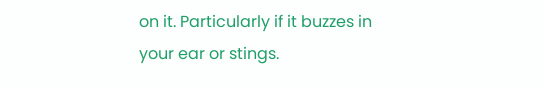on it. Particularly if it buzzes in your ear or stings.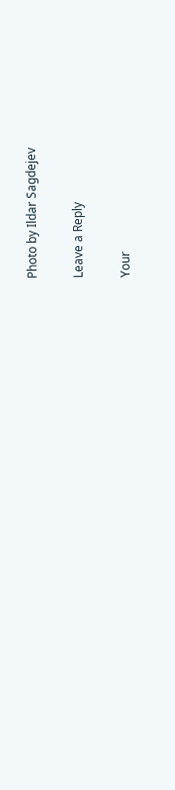Photo by Ildar Sagdejev

Leave a Reply

Your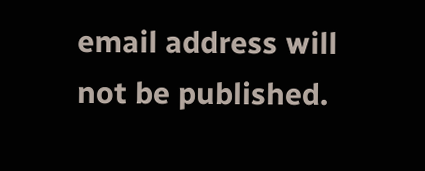email address will not be published.